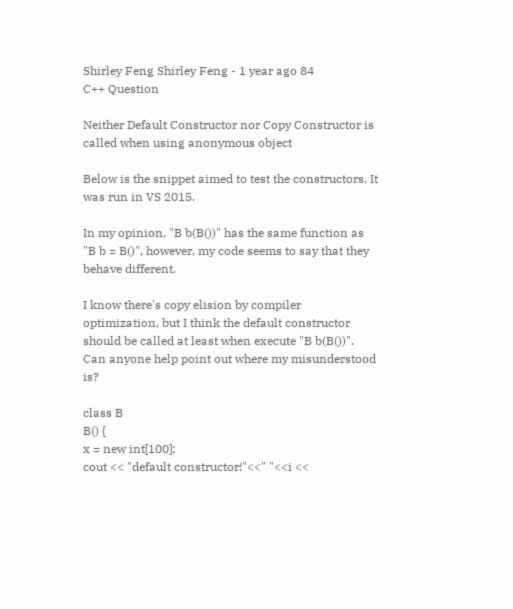Shirley Feng Shirley Feng - 1 year ago 84
C++ Question

Neither Default Constructor nor Copy Constructor is called when using anonymous object

Below is the snippet aimed to test the constructors. It was run in VS 2015.

In my opinion, "B b(B())" has the same function as "B b = B()", however, my code seems to say that they behave different.

I know there's copy elision by compiler optimization, but I think the default constructor should be called at least when execute "B b(B())".
Can anyone help point out where my misunderstood is?

class B
B() {
x = new int[100];
cout << "default constructor!"<<" "<<i <<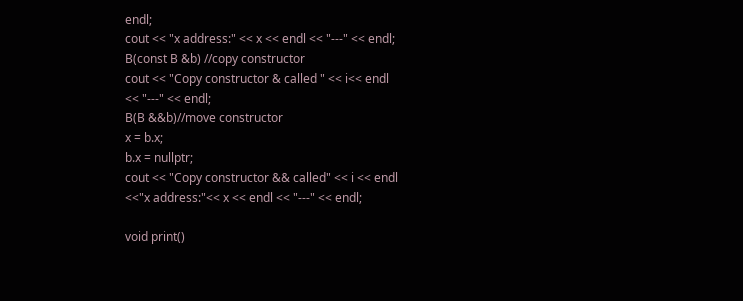endl;
cout << "x address:" << x << endl << "---" << endl;
B(const B &b) //copy constructor
cout << "Copy constructor & called " << i<< endl
<< "---" << endl;
B(B &&b)//move constructor
x = b.x;
b.x = nullptr;
cout << "Copy constructor && called" << i << endl
<<"x address:"<< x << endl << "---" << endl;

void print()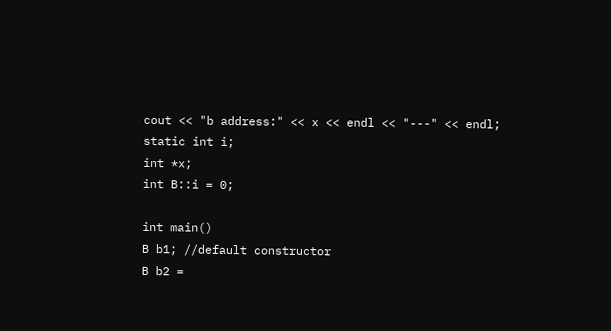cout << "b address:" << x << endl << "---" << endl;
static int i;
int *x;
int B::i = 0;

int main()
B b1; //default constructor
B b2 =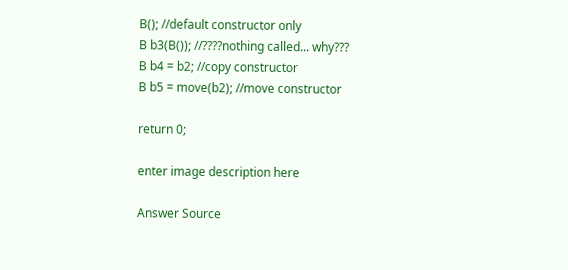B(); //default constructor only
B b3(B()); //????nothing called... why???
B b4 = b2; //copy constructor
B b5 = move(b2); //move constructor

return 0;

enter image description here

Answer Source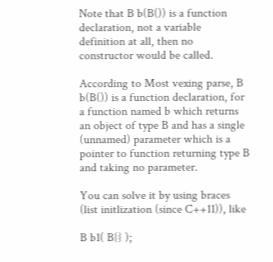Note that B b(B()) is a function declaration, not a variable definition at all, then no constructor would be called.

According to Most vexing parse, B b(B()) is a function declaration, for a function named b which returns an object of type B and has a single (unnamed) parameter which is a pointer to function returning type B and taking no parameter.

You can solve it by using braces (list initlization (since C++11)), like

B b1( B{} );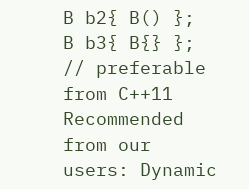B b2{ B() };
B b3{ B{} };  // preferable from C++11
Recommended from our users: Dynamic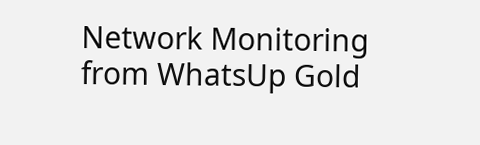Network Monitoring from WhatsUp Gold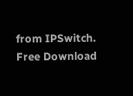from IPSwitch. Free Download